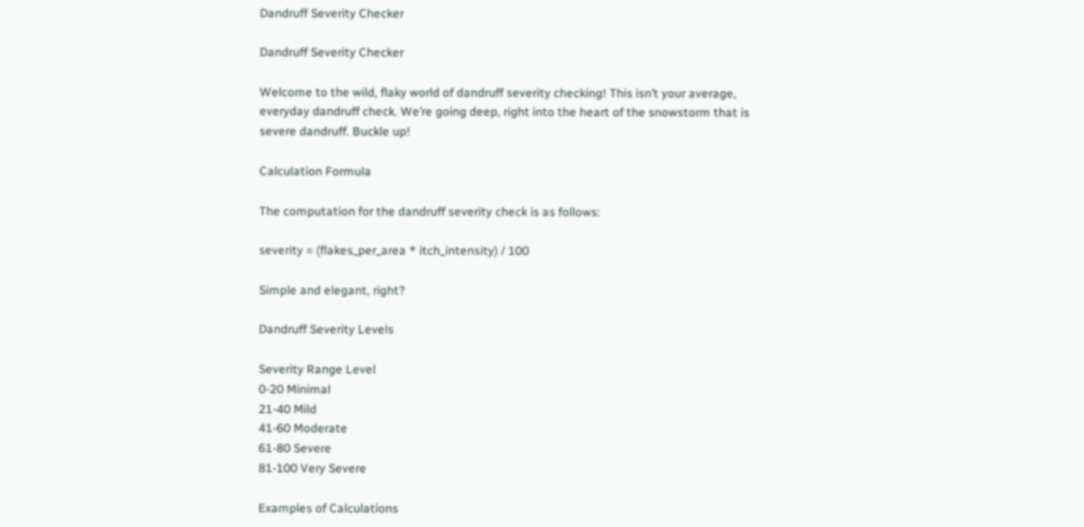Dandruff Severity Checker

Dandruff Severity Checker

Welcome to the wild, flaky world of dandruff severity checking! This isn’t your average, everyday dandruff check. We’re going deep, right into the heart of the snowstorm that is severe dandruff. Buckle up!

Calculation Formula

The computation for the dandruff severity check is as follows:

severity = (flakes_per_area * itch_intensity) / 100

Simple and elegant, right?

Dandruff Severity Levels

Severity Range Level
0-20 Minimal
21-40 Mild
41-60 Moderate
61-80 Severe
81-100 Very Severe

Examples of Calculations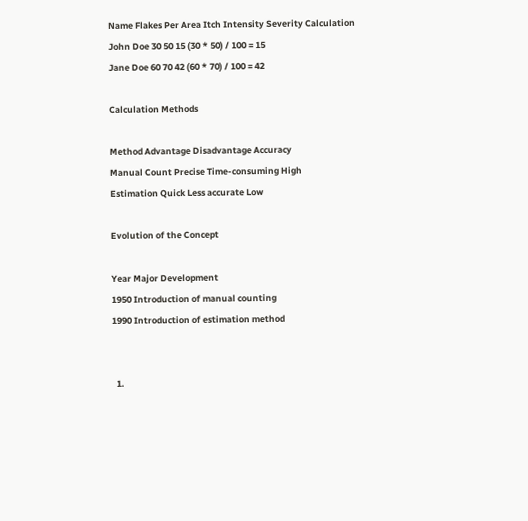Name Flakes Per Area Itch Intensity Severity Calculation
John Doe 30 50 15 (30 * 50) / 100 = 15
Jane Doe 60 70 42 (60 * 70) / 100 = 42

Calculation Methods

Method Advantage Disadvantage Accuracy
Manual Count Precise Time-consuming High
Estimation Quick Less accurate Low

Evolution of the Concept

Year Major Development
1950 Introduction of manual counting
1990 Introduction of estimation method


  1.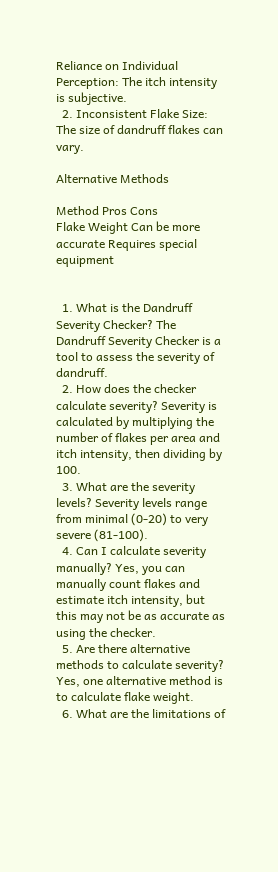Reliance on Individual Perception: The itch intensity is subjective.
  2. Inconsistent Flake Size: The size of dandruff flakes can vary.

Alternative Methods

Method Pros Cons
Flake Weight Can be more accurate Requires special equipment


  1. What is the Dandruff Severity Checker? The Dandruff Severity Checker is a tool to assess the severity of dandruff.
  2. How does the checker calculate severity? Severity is calculated by multiplying the number of flakes per area and itch intensity, then dividing by 100.
  3. What are the severity levels? Severity levels range from minimal (0-20) to very severe (81-100).
  4. Can I calculate severity manually? Yes, you can manually count flakes and estimate itch intensity, but this may not be as accurate as using the checker.
  5. Are there alternative methods to calculate severity? Yes, one alternative method is to calculate flake weight.
  6. What are the limitations of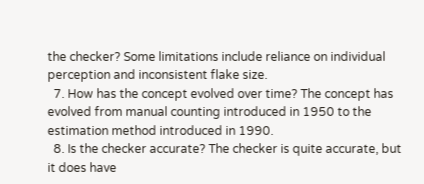the checker? Some limitations include reliance on individual perception and inconsistent flake size.
  7. How has the concept evolved over time? The concept has evolved from manual counting introduced in 1950 to the estimation method introduced in 1990.
  8. Is the checker accurate? The checker is quite accurate, but it does have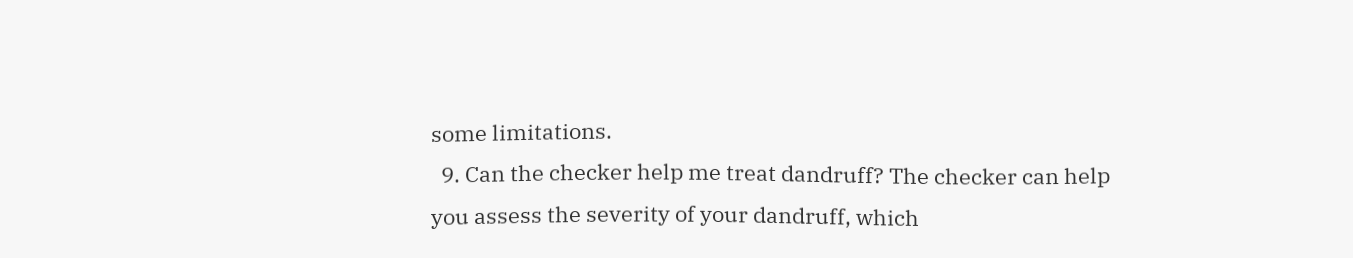some limitations.
  9. Can the checker help me treat dandruff? The checker can help you assess the severity of your dandruff, which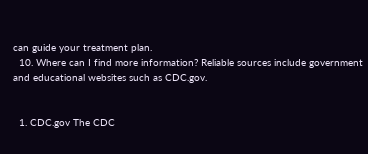can guide your treatment plan.
  10. Where can I find more information? Reliable sources include government and educational websites such as CDC.gov.


  1. CDC.gov The CDC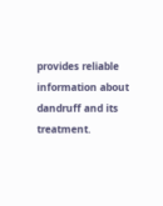provides reliable information about dandruff and its treatment.